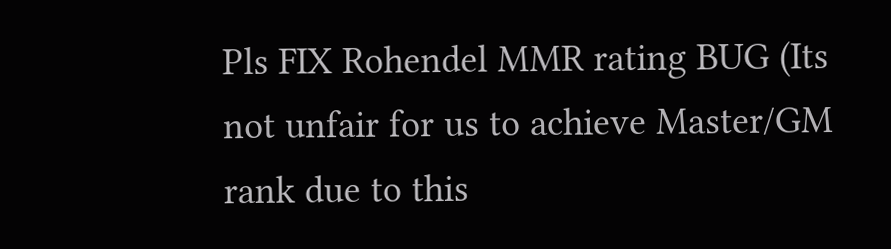Pls FIX Rohendel MMR rating BUG (Its not unfair for us to achieve Master/GM rank due to this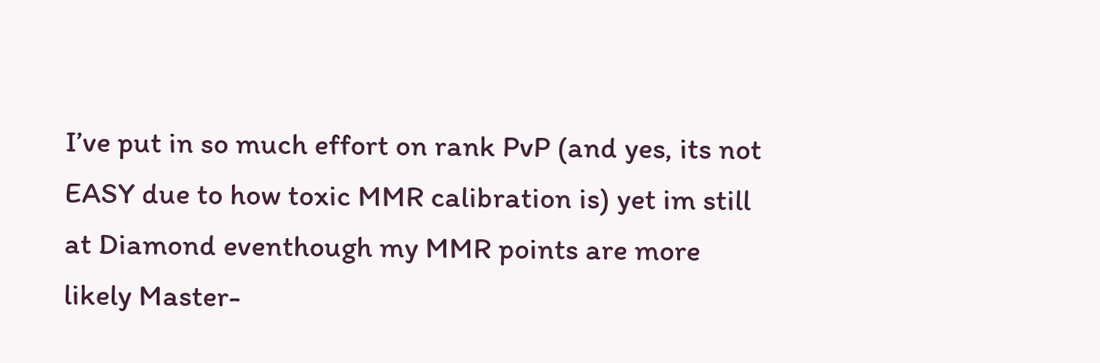I’ve put in so much effort on rank PvP (and yes, its not EASY due to how toxic MMR calibration is) yet im still at Diamond eventhough my MMR points are more likely Master-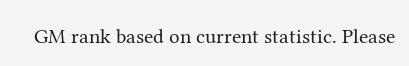GM rank based on current statistic. Please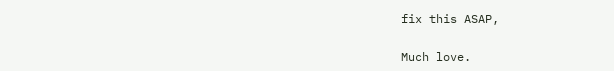fix this ASAP,

Much love.